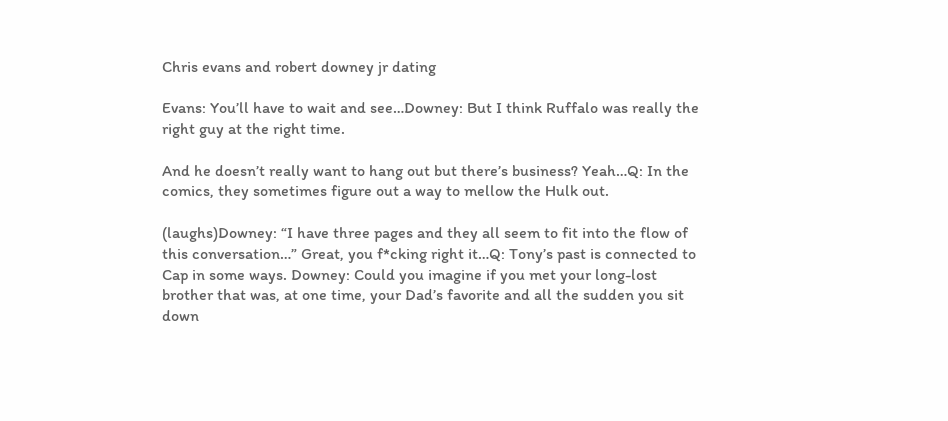Chris evans and robert downey jr dating

Evans: You’ll have to wait and see…Downey: But I think Ruffalo was really the right guy at the right time.

And he doesn’t really want to hang out but there’s business? Yeah…Q: In the comics, they sometimes figure out a way to mellow the Hulk out.

(laughs)Downey: “I have three pages and they all seem to fit into the flow of this conversation…” Great, you f*cking right it…Q: Tony’s past is connected to Cap in some ways. Downey: Could you imagine if you met your long-lost brother that was, at one time, your Dad’s favorite and all the sudden you sit down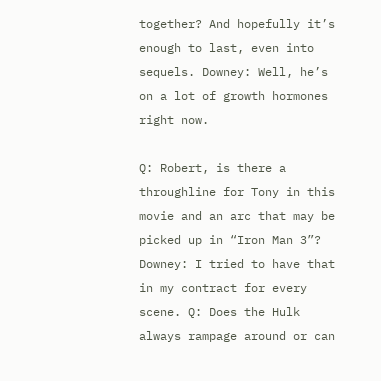together? And hopefully it’s enough to last, even into sequels. Downey: Well, he’s on a lot of growth hormones right now.

Q: Robert, is there a throughline for Tony in this movie and an arc that may be picked up in “Iron Man 3”? Downey: I tried to have that in my contract for every scene. Q: Does the Hulk always rampage around or can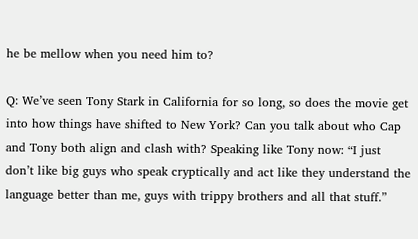he be mellow when you need him to?

Q: We’ve seen Tony Stark in California for so long, so does the movie get into how things have shifted to New York? Can you talk about who Cap and Tony both align and clash with? Speaking like Tony now: “I just don’t like big guys who speak cryptically and act like they understand the language better than me, guys with trippy brothers and all that stuff.”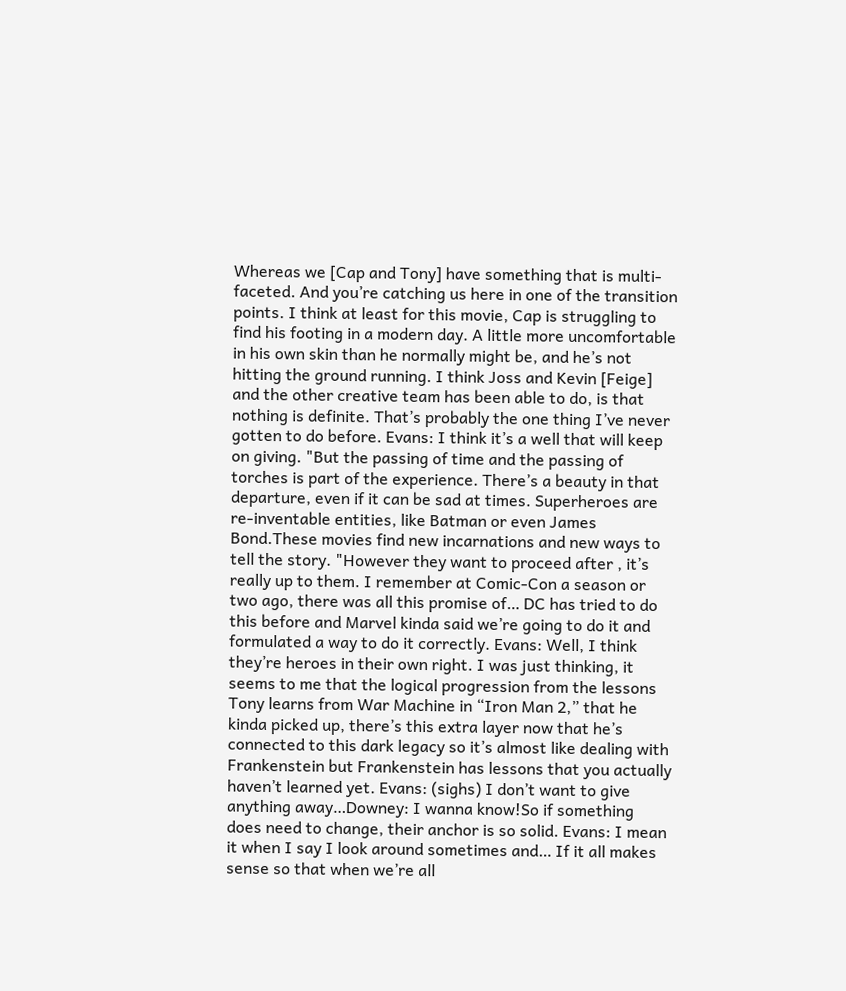Whereas we [Cap and Tony] have something that is multi-faceted. And you’re catching us here in one of the transition points. I think at least for this movie, Cap is struggling to find his footing in a modern day. A little more uncomfortable in his own skin than he normally might be, and he’s not hitting the ground running. I think Joss and Kevin [Feige] and the other creative team has been able to do, is that nothing is definite. That’s probably the one thing I’ve never gotten to do before. Evans: I think it’s a well that will keep on giving. "But the passing of time and the passing of torches is part of the experience. There’s a beauty in that departure, even if it can be sad at times. Superheroes are re-inventable entities, like Batman or even James Bond.These movies find new incarnations and new ways to tell the story. "However they want to proceed after , it’s really up to them. I remember at Comic-Con a season or two ago, there was all this promise of… DC has tried to do this before and Marvel kinda said we’re going to do it and formulated a way to do it correctly. Evans: Well, I think they’re heroes in their own right. I was just thinking, it seems to me that the logical progression from the lessons Tony learns from War Machine in “Iron Man 2,” that he kinda picked up, there’s this extra layer now that he’s connected to this dark legacy so it’s almost like dealing with Frankenstein but Frankenstein has lessons that you actually haven’t learned yet. Evans: (sighs) I don’t want to give anything away…Downey: I wanna know!So if something does need to change, their anchor is so solid. Evans: I mean it when I say I look around sometimes and… If it all makes sense so that when we’re all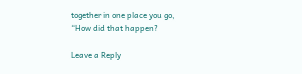together in one place you go, “How did that happen?

Leave a Reply